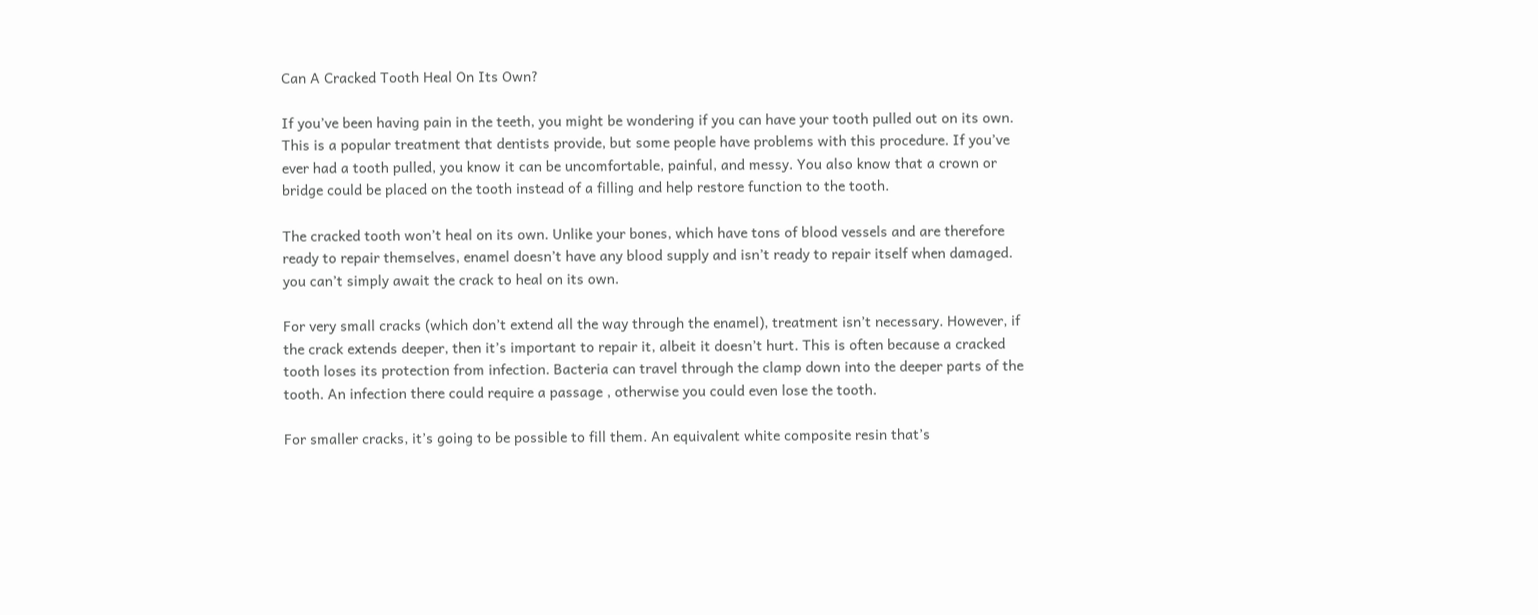Can A Cracked Tooth Heal On Its Own?

If you’ve been having pain in the teeth, you might be wondering if you can have your tooth pulled out on its own. This is a popular treatment that dentists provide, but some people have problems with this procedure. If you’ve ever had a tooth pulled, you know it can be uncomfortable, painful, and messy. You also know that a crown or bridge could be placed on the tooth instead of a filling and help restore function to the tooth.

The cracked tooth won’t heal on its own. Unlike your bones, which have tons of blood vessels and are therefore ready to repair themselves, enamel doesn’t have any blood supply and isn’t ready to repair itself when damaged. you can’t simply await the crack to heal on its own.

For very small cracks (which don’t extend all the way through the enamel), treatment isn’t necessary. However, if the crack extends deeper, then it’s important to repair it, albeit it doesn’t hurt. This is often because a cracked tooth loses its protection from infection. Bacteria can travel through the clamp down into the deeper parts of the tooth. An infection there could require a passage , otherwise you could even lose the tooth.

For smaller cracks, it’s going to be possible to fill them. An equivalent white composite resin that’s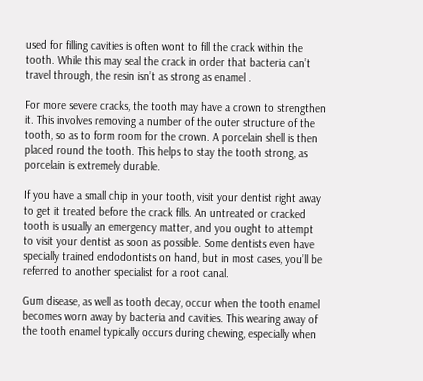used for filling cavities is often wont to fill the crack within the tooth. While this may seal the crack in order that bacteria can’t travel through, the resin isn’t as strong as enamel .

For more severe cracks, the tooth may have a crown to strengthen it. This involves removing a number of the outer structure of the tooth, so as to form room for the crown. A porcelain shell is then placed round the tooth. This helps to stay the tooth strong, as porcelain is extremely durable.

If you have a small chip in your tooth, visit your dentist right away to get it treated before the crack fills. An untreated or cracked tooth is usually an emergency matter, and you ought to attempt to visit your dentist as soon as possible. Some dentists even have specially trained endodontists on hand, but in most cases, you’ll be referred to another specialist for a root canal.

Gum disease, as well as tooth decay, occur when the tooth enamel becomes worn away by bacteria and cavities. This wearing away of the tooth enamel typically occurs during chewing, especially when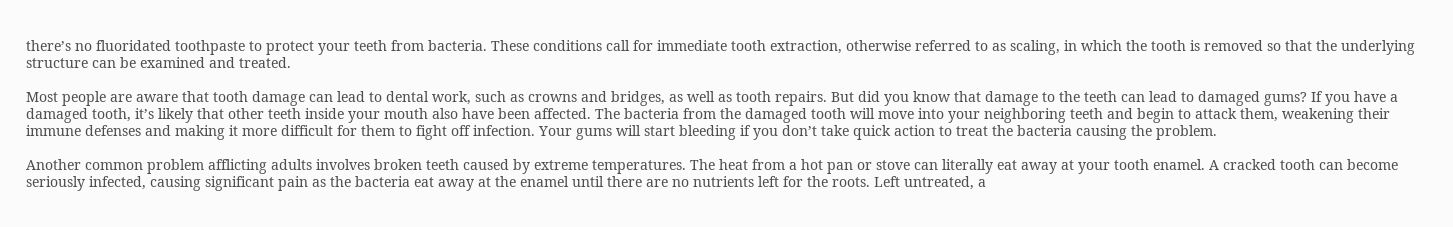there’s no fluoridated toothpaste to protect your teeth from bacteria. These conditions call for immediate tooth extraction, otherwise referred to as scaling, in which the tooth is removed so that the underlying structure can be examined and treated.

Most people are aware that tooth damage can lead to dental work, such as crowns and bridges, as well as tooth repairs. But did you know that damage to the teeth can lead to damaged gums? If you have a damaged tooth, it’s likely that other teeth inside your mouth also have been affected. The bacteria from the damaged tooth will move into your neighboring teeth and begin to attack them, weakening their immune defenses and making it more difficult for them to fight off infection. Your gums will start bleeding if you don’t take quick action to treat the bacteria causing the problem.

Another common problem afflicting adults involves broken teeth caused by extreme temperatures. The heat from a hot pan or stove can literally eat away at your tooth enamel. A cracked tooth can become seriously infected, causing significant pain as the bacteria eat away at the enamel until there are no nutrients left for the roots. Left untreated, a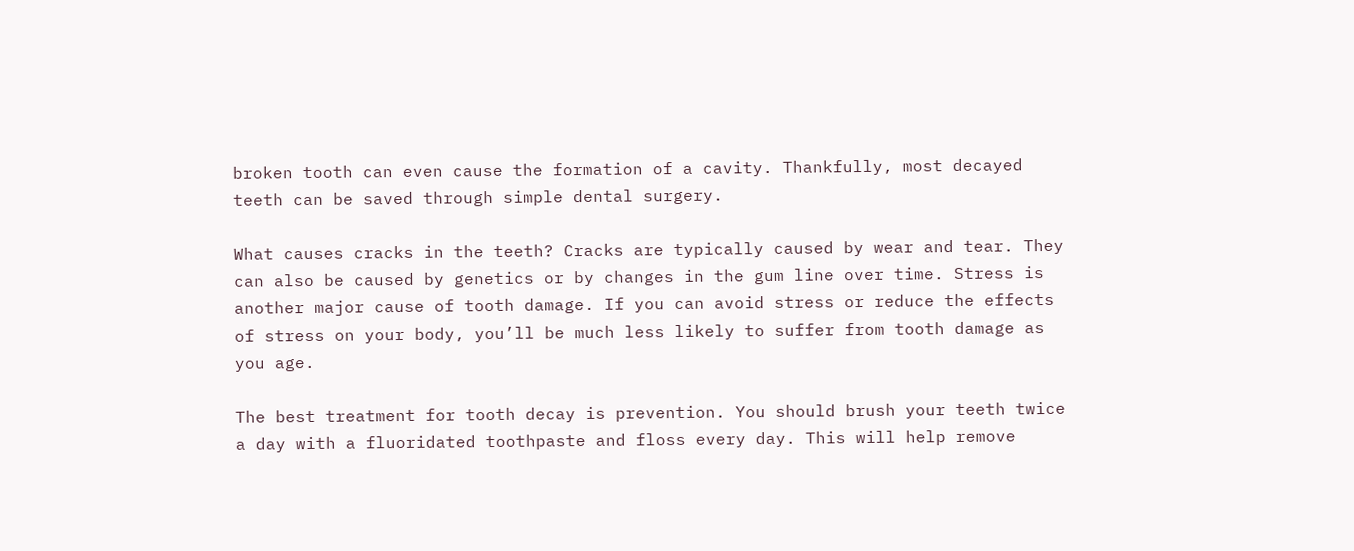broken tooth can even cause the formation of a cavity. Thankfully, most decayed teeth can be saved through simple dental surgery.

What causes cracks in the teeth? Cracks are typically caused by wear and tear. They can also be caused by genetics or by changes in the gum line over time. Stress is another major cause of tooth damage. If you can avoid stress or reduce the effects of stress on your body, you’ll be much less likely to suffer from tooth damage as you age.

The best treatment for tooth decay is prevention. You should brush your teeth twice a day with a fluoridated toothpaste and floss every day. This will help remove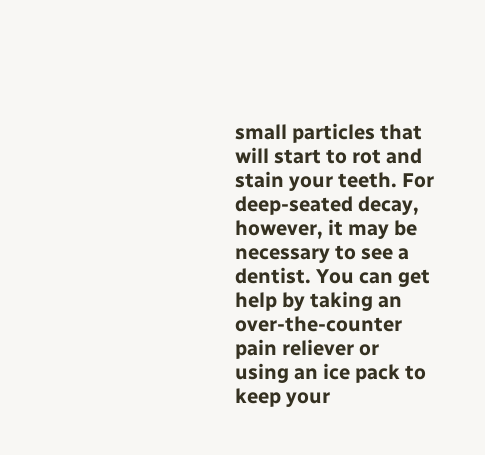small particles that will start to rot and stain your teeth. For deep-seated decay, however, it may be necessary to see a dentist. You can get help by taking an over-the-counter pain reliever or using an ice pack to keep your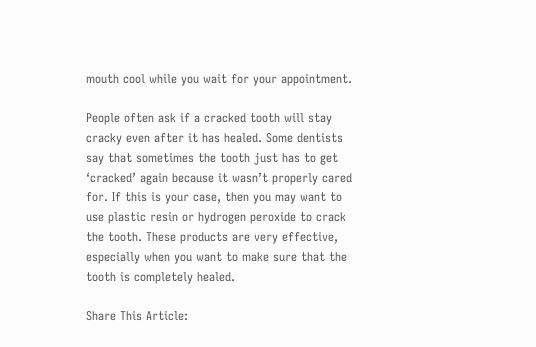mouth cool while you wait for your appointment.

People often ask if a cracked tooth will stay cracky even after it has healed. Some dentists say that sometimes the tooth just has to get ‘cracked’ again because it wasn’t properly cared for. If this is your case, then you may want to use plastic resin or hydrogen peroxide to crack the tooth. These products are very effective, especially when you want to make sure that the tooth is completely healed.

Share This Article: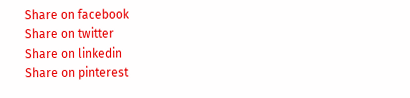Share on facebook
Share on twitter
Share on linkedin
Share on pinterest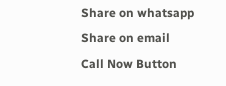Share on whatsapp
Share on email
Call Now Button